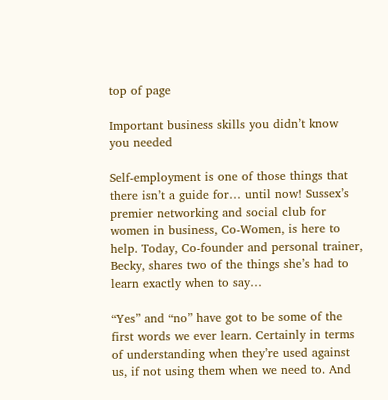top of page

Important business skills you didn’t know you needed

Self-employment is one of those things that there isn’t a guide for… until now! Sussex’s premier networking and social club for women in business, Co-Women, is here to help. Today, Co-founder and personal trainer, Becky, shares two of the things she’s had to learn exactly when to say…

“Yes” and “no” have got to be some of the first words we ever learn. Certainly in terms of understanding when they’re used against us, if not using them when we need to. And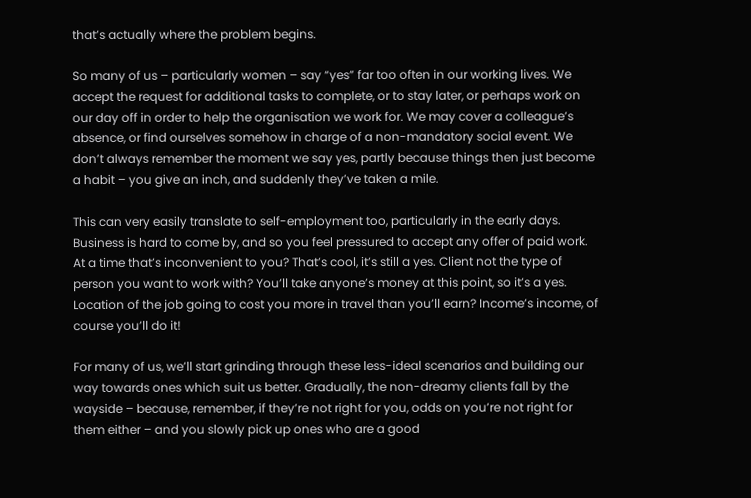that’s actually where the problem begins.

So many of us – particularly women – say “yes” far too often in our working lives. We accept the request for additional tasks to complete, or to stay later, or perhaps work on our day off in order to help the organisation we work for. We may cover a colleague’s absence, or find ourselves somehow in charge of a non-mandatory social event. We don’t always remember the moment we say yes, partly because things then just become a habit – you give an inch, and suddenly they’ve taken a mile.

This can very easily translate to self-employment too, particularly in the early days. Business is hard to come by, and so you feel pressured to accept any offer of paid work. At a time that’s inconvenient to you? That’s cool, it’s still a yes. Client not the type of person you want to work with? You’ll take anyone’s money at this point, so it’s a yes. Location of the job going to cost you more in travel than you’ll earn? Income’s income, of course you’ll do it!

For many of us, we’ll start grinding through these less-ideal scenarios and building our way towards ones which suit us better. Gradually, the non-dreamy clients fall by the wayside – because, remember, if they’re not right for you, odds on you’re not right for them either – and you slowly pick up ones who are a good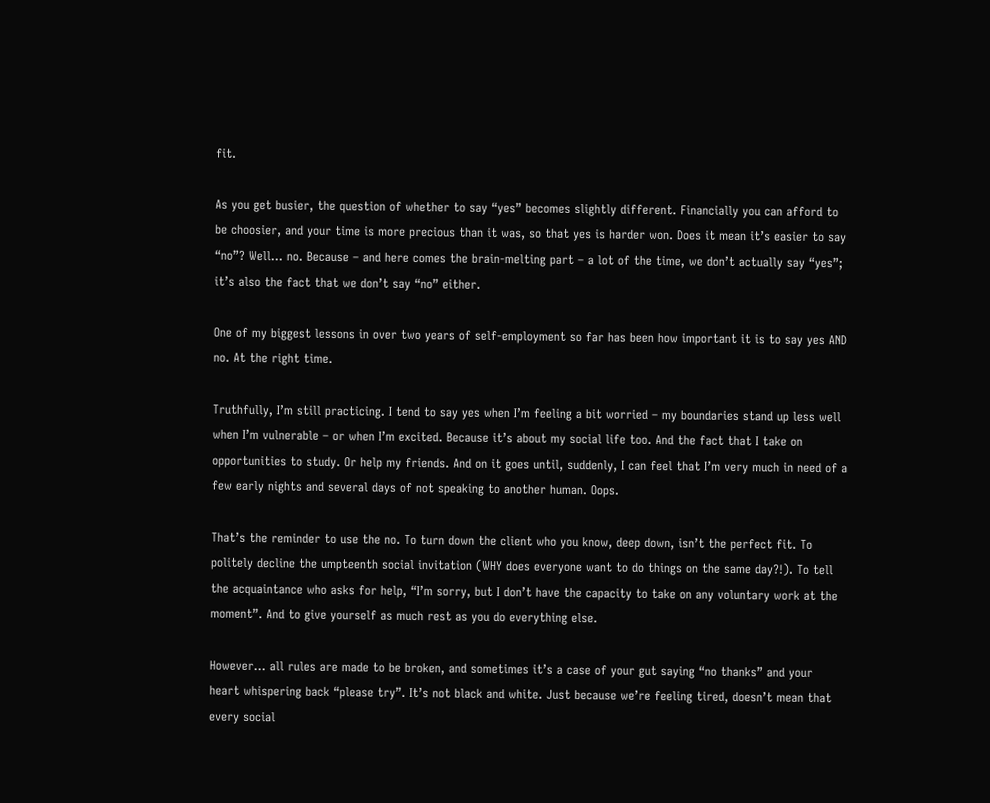fit.

As you get busier, the question of whether to say “yes” becomes slightly different. Financially you can afford to be choosier, and your time is more precious than it was, so that yes is harder won. Does it mean it’s easier to say “no”? Well… no. Because – and here comes the brain-melting part – a lot of the time, we don’t actually say “yes”; it’s also the fact that we don’t say “no” either.

One of my biggest lessons in over two years of self-employment so far has been how important it is to say yes AND no. At the right time.

Truthfully, I’m still practicing. I tend to say yes when I’m feeling a bit worried – my boundaries stand up less well when I’m vulnerable – or when I’m excited. Because it’s about my social life too. And the fact that I take on opportunities to study. Or help my friends. And on it goes until, suddenly, I can feel that I’m very much in need of a few early nights and several days of not speaking to another human. Oops.

That’s the reminder to use the no. To turn down the client who you know, deep down, isn’t the perfect fit. To politely decline the umpteenth social invitation (WHY does everyone want to do things on the same day?!). To tell the acquaintance who asks for help, “I’m sorry, but I don’t have the capacity to take on any voluntary work at the moment”. And to give yourself as much rest as you do everything else.

However… all rules are made to be broken, and sometimes it’s a case of your gut saying “no thanks” and your heart whispering back “please try”. It’s not black and white. Just because we’re feeling tired, doesn’t mean that every social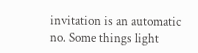invitation is an automatic no. Some things light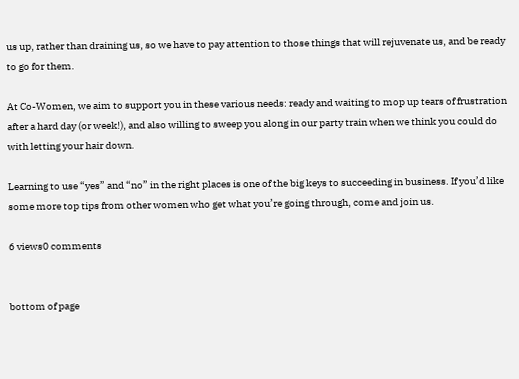us up, rather than draining us, so we have to pay attention to those things that will rejuvenate us, and be ready to go for them.

At Co-Women, we aim to support you in these various needs: ready and waiting to mop up tears of frustration after a hard day (or week!), and also willing to sweep you along in our party train when we think you could do with letting your hair down.

Learning to use “yes” and “no” in the right places is one of the big keys to succeeding in business. If you’d like some more top tips from other women who get what you’re going through, come and join us.

6 views0 comments


bottom of page